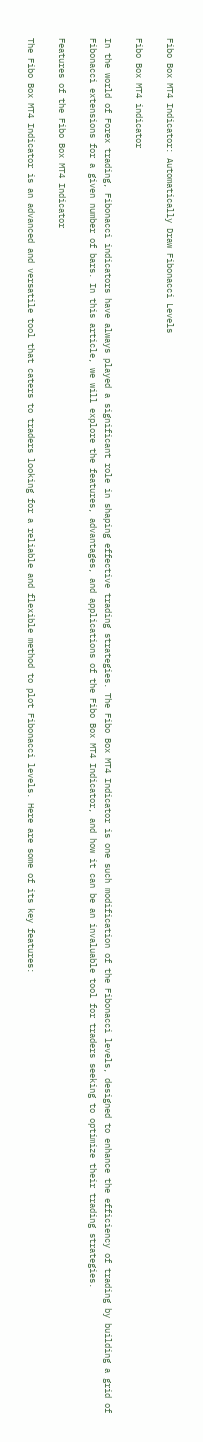Fibo Box MT4 Indicator: Automatically Draw Fibonacci Levels

Fibo Box MT4 indicator

In the world of Forex trading, Fibonacci indicators have always played a significant role in shaping effective trading strategies. The Fibo Box MT4 Indicator is one such modification of the Fibonacci levels, designed to enhance the efficiency of trading by building a grid of Fibonacci extensions for a given number of bars. In this article, we will explore the features, advantages, and applications of the Fibo Box MT4 Indicator, and how it can be an invaluable tool for traders seeking to optimize their trading strategies.

Features of the Fibo Box MT4 Indicator

The Fibo Box MT4 Indicator is an advanced and versatile tool that caters to traders looking for a reliable and flexible method to plot Fibonacci levels. Here are some of its key features: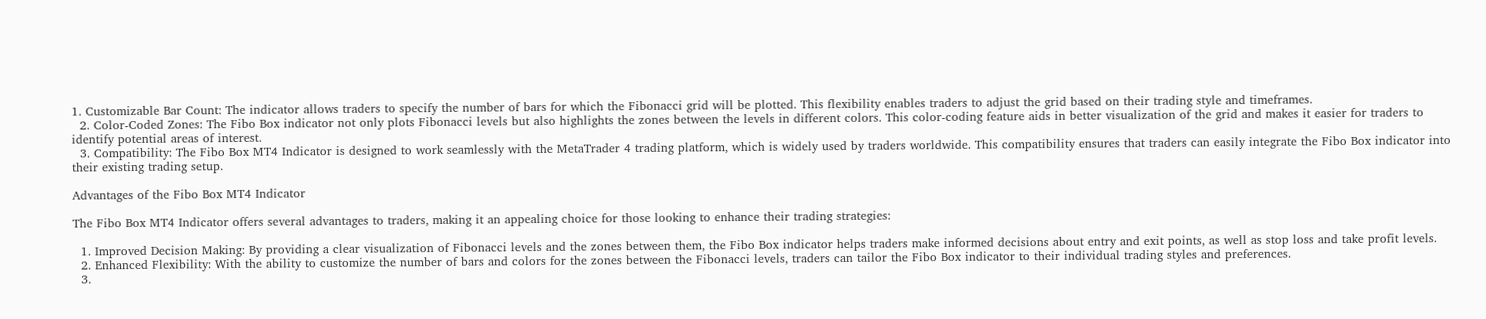1. Customizable Bar Count: The indicator allows traders to specify the number of bars for which the Fibonacci grid will be plotted. This flexibility enables traders to adjust the grid based on their trading style and timeframes.
  2. Color-Coded Zones: The Fibo Box indicator not only plots Fibonacci levels but also highlights the zones between the levels in different colors. This color-coding feature aids in better visualization of the grid and makes it easier for traders to identify potential areas of interest.
  3. Compatibility: The Fibo Box MT4 Indicator is designed to work seamlessly with the MetaTrader 4 trading platform, which is widely used by traders worldwide. This compatibility ensures that traders can easily integrate the Fibo Box indicator into their existing trading setup.

Advantages of the Fibo Box MT4 Indicator

The Fibo Box MT4 Indicator offers several advantages to traders, making it an appealing choice for those looking to enhance their trading strategies:

  1. Improved Decision Making: By providing a clear visualization of Fibonacci levels and the zones between them, the Fibo Box indicator helps traders make informed decisions about entry and exit points, as well as stop loss and take profit levels.
  2. Enhanced Flexibility: With the ability to customize the number of bars and colors for the zones between the Fibonacci levels, traders can tailor the Fibo Box indicator to their individual trading styles and preferences.
  3.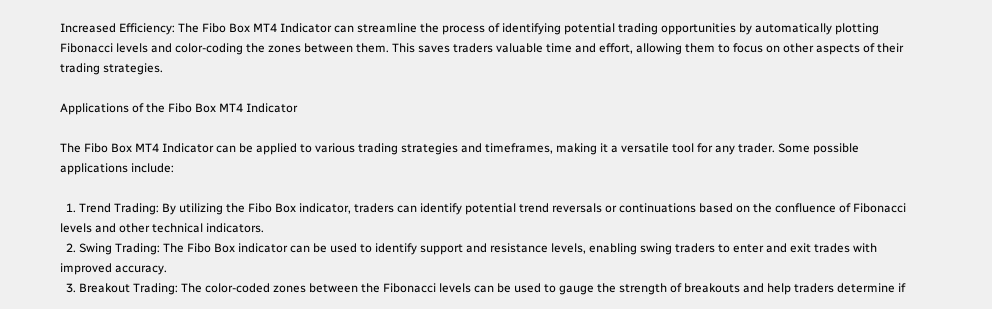Increased Efficiency: The Fibo Box MT4 Indicator can streamline the process of identifying potential trading opportunities by automatically plotting Fibonacci levels and color-coding the zones between them. This saves traders valuable time and effort, allowing them to focus on other aspects of their trading strategies.

Applications of the Fibo Box MT4 Indicator

The Fibo Box MT4 Indicator can be applied to various trading strategies and timeframes, making it a versatile tool for any trader. Some possible applications include:

  1. Trend Trading: By utilizing the Fibo Box indicator, traders can identify potential trend reversals or continuations based on the confluence of Fibonacci levels and other technical indicators.
  2. Swing Trading: The Fibo Box indicator can be used to identify support and resistance levels, enabling swing traders to enter and exit trades with improved accuracy.
  3. Breakout Trading: The color-coded zones between the Fibonacci levels can be used to gauge the strength of breakouts and help traders determine if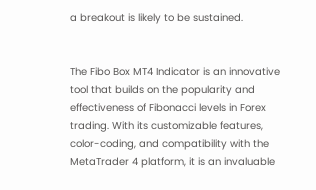a breakout is likely to be sustained.


The Fibo Box MT4 Indicator is an innovative tool that builds on the popularity and effectiveness of Fibonacci levels in Forex trading. With its customizable features, color-coding, and compatibility with the MetaTrader 4 platform, it is an invaluable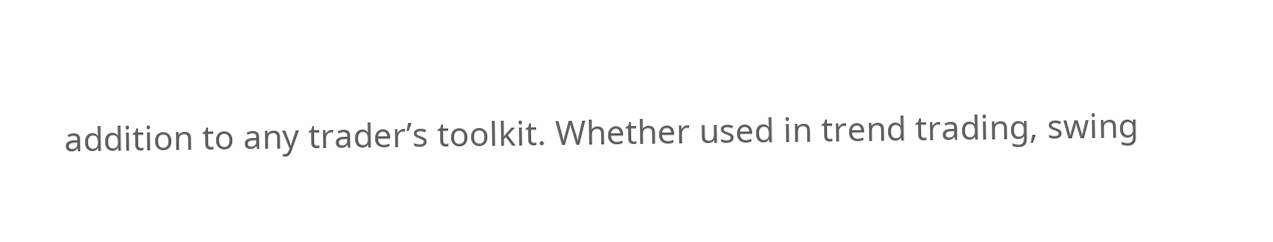addition to any trader’s toolkit. Whether used in trend trading, swing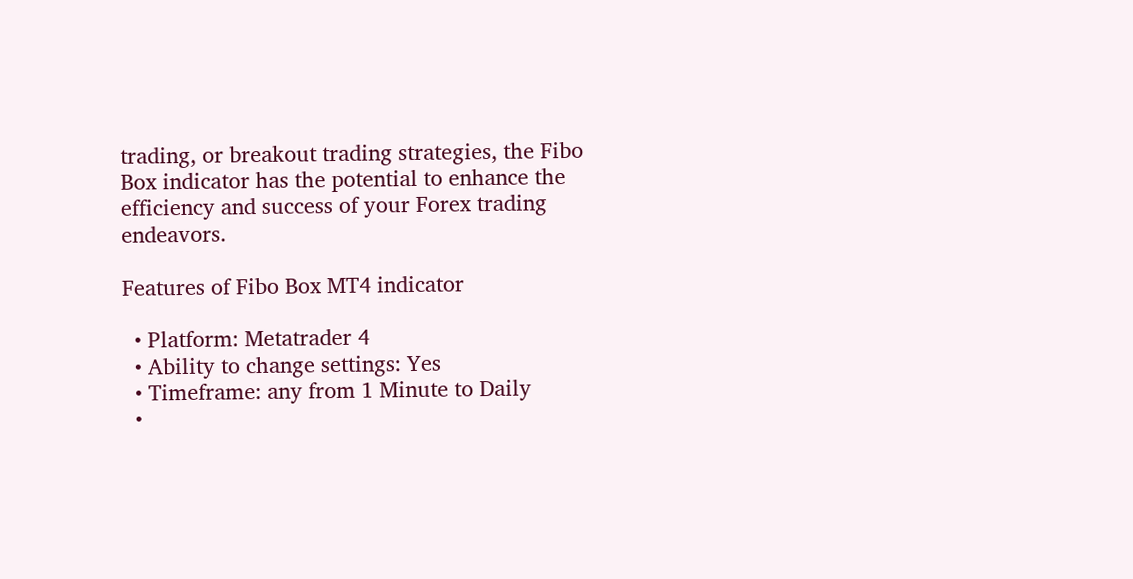trading, or breakout trading strategies, the Fibo Box indicator has the potential to enhance the efficiency and success of your Forex trading endeavors.

Features of Fibo Box MT4 indicator

  • Platform: Metatrader 4
  • Ability to change settings: Yes
  • Timeframe: any from 1 Minute to Daily
  •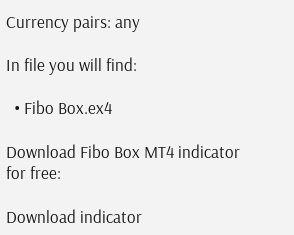Currency pairs: any

In file you will find:

  • Fibo Box.ex4

Download Fibo Box MT4 indicator for free:

Download indicator